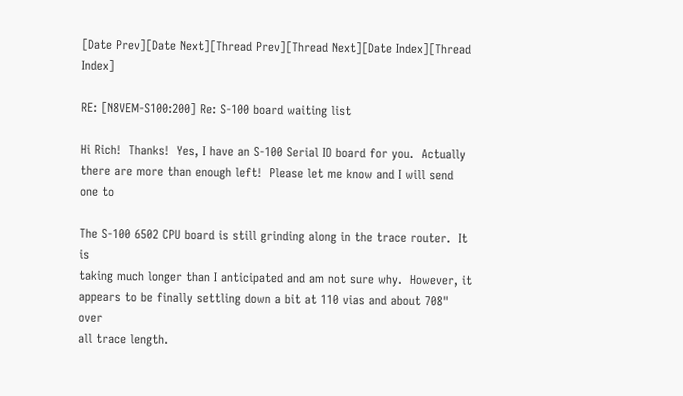[Date Prev][Date Next][Thread Prev][Thread Next][Date Index][Thread Index]

RE: [N8VEM-S100:200] Re: S-100 board waiting list

Hi Rich!  Thanks!  Yes, I have an S-100 Serial IO board for you.  Actually
there are more than enough left!  Please let me know and I will send one to

The S-100 6502 CPU board is still grinding along in the trace router.  It is
taking much longer than I anticipated and am not sure why.  However, it
appears to be finally settling down a bit at 110 vias and about 708" over
all trace length.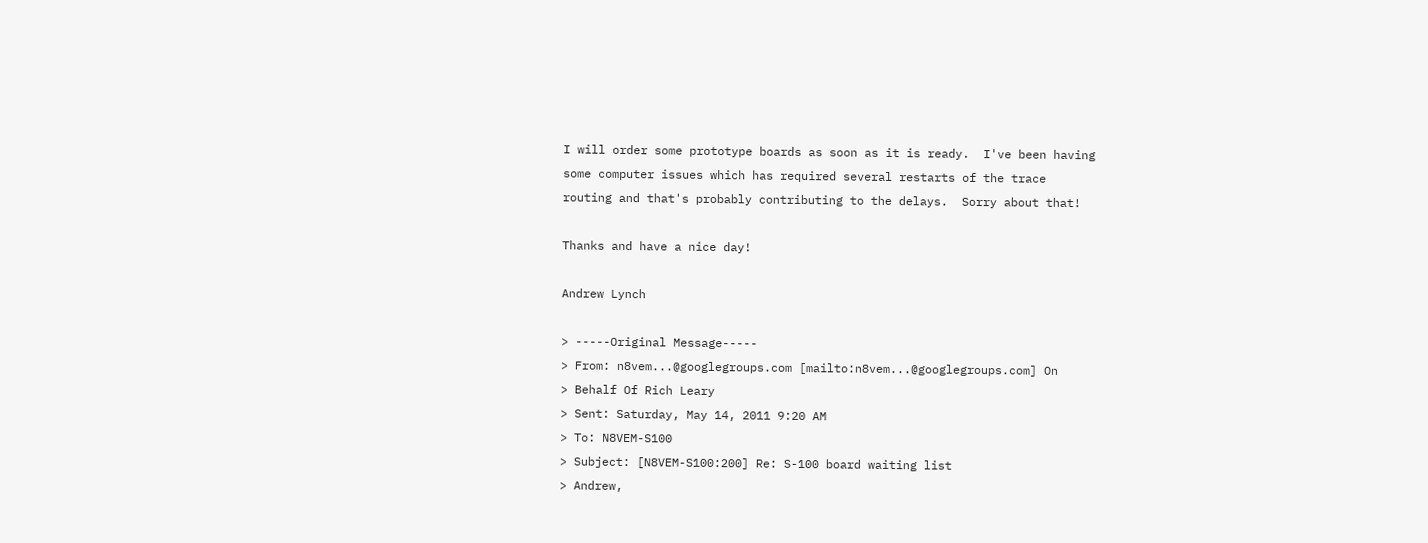I will order some prototype boards as soon as it is ready.  I've been having
some computer issues which has required several restarts of the trace
routing and that's probably contributing to the delays.  Sorry about that!

Thanks and have a nice day!

Andrew Lynch

> -----Original Message-----
> From: n8vem...@googlegroups.com [mailto:n8vem...@googlegroups.com] On
> Behalf Of Rich Leary
> Sent: Saturday, May 14, 2011 9:20 AM
> To: N8VEM-S100
> Subject: [N8VEM-S100:200] Re: S-100 board waiting list
> Andrew,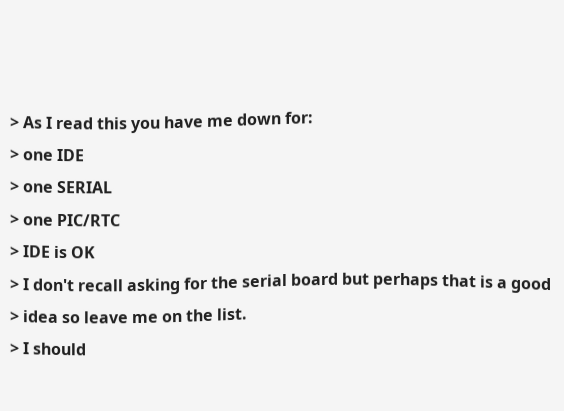> As I read this you have me down for:
> one IDE
> one SERIAL
> one PIC/RTC
> IDE is OK
> I don't recall asking for the serial board but perhaps that is a good
> idea so leave me on the list.
> I should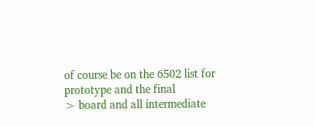of course be on the 6502 list for prototype and the final
> board and all intermediate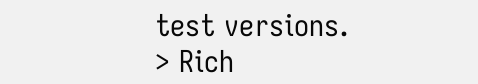test versions.
> Rich